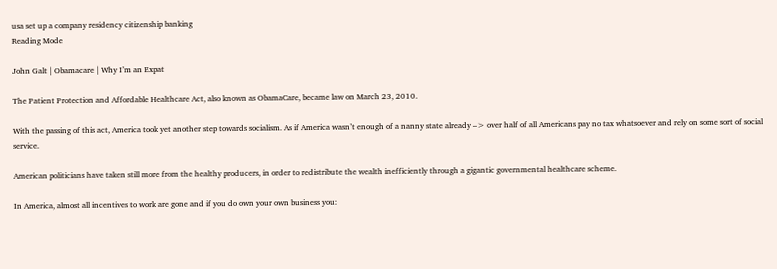usa set up a company residency citizenship banking
Reading Mode

John Galt | Obamacare | Why I’m an Expat

The Patient Protection and Affordable Healthcare Act, also known as ObamaCare, became law on March 23, 2010.

With the passing of this act, America took yet another step towards socialism. As if America wasn’t enough of a nanny state already –> over half of all Americans pay no tax whatsoever and rely on some sort of social service.

American politicians have taken still more from the healthy producers, in order to redistribute the wealth inefficiently through a gigantic governmental healthcare scheme.

In America, almost all incentives to work are gone and if you do own your own business you: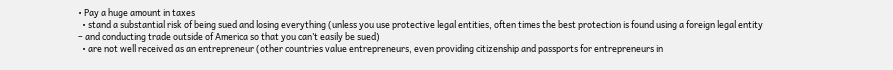• Pay a huge amount in taxes
  • stand a substantial risk of being sued and losing everything (unless you use protective legal entities, often times the best protection is found using a foreign legal entity – and conducting trade outside of America so that you can’t easily be sued)
  • are not well received as an entrepreneur (other countries value entrepreneurs, even providing citizenship and passports for entrepreneurs in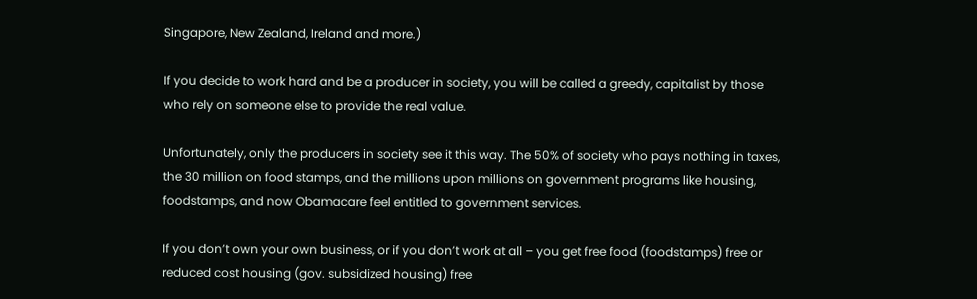Singapore, New Zealand, Ireland and more.)

If you decide to work hard and be a producer in society, you will be called a greedy, capitalist by those who rely on someone else to provide the real value.

Unfortunately, only the producers in society see it this way. The 50% of society who pays nothing in taxes, the 30 million on food stamps, and the millions upon millions on government programs like housing, foodstamps, and now Obamacare feel entitled to government services.

If you don’t own your own business, or if you don’t work at all – you get free food (foodstamps) free or reduced cost housing (gov. subsidized housing) free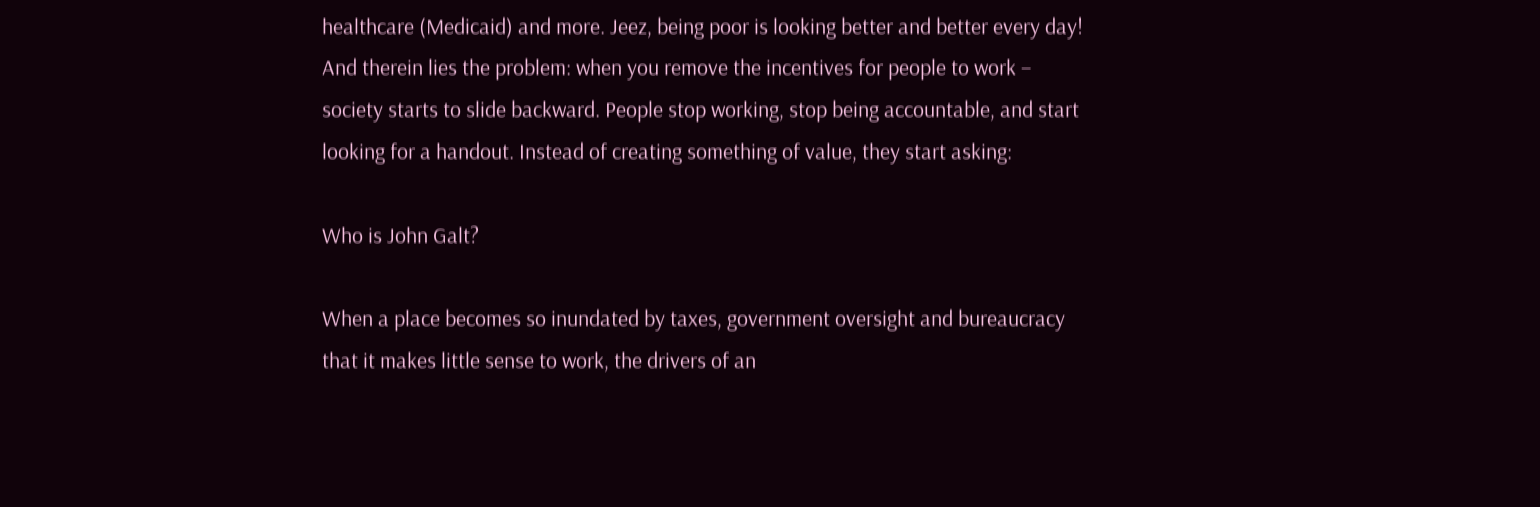healthcare (Medicaid) and more. Jeez, being poor is looking better and better every day!
And therein lies the problem: when you remove the incentives for people to work – society starts to slide backward. People stop working, stop being accountable, and start looking for a handout. Instead of creating something of value, they start asking:

Who is John Galt?

When a place becomes so inundated by taxes, government oversight and bureaucracy that it makes little sense to work, the drivers of an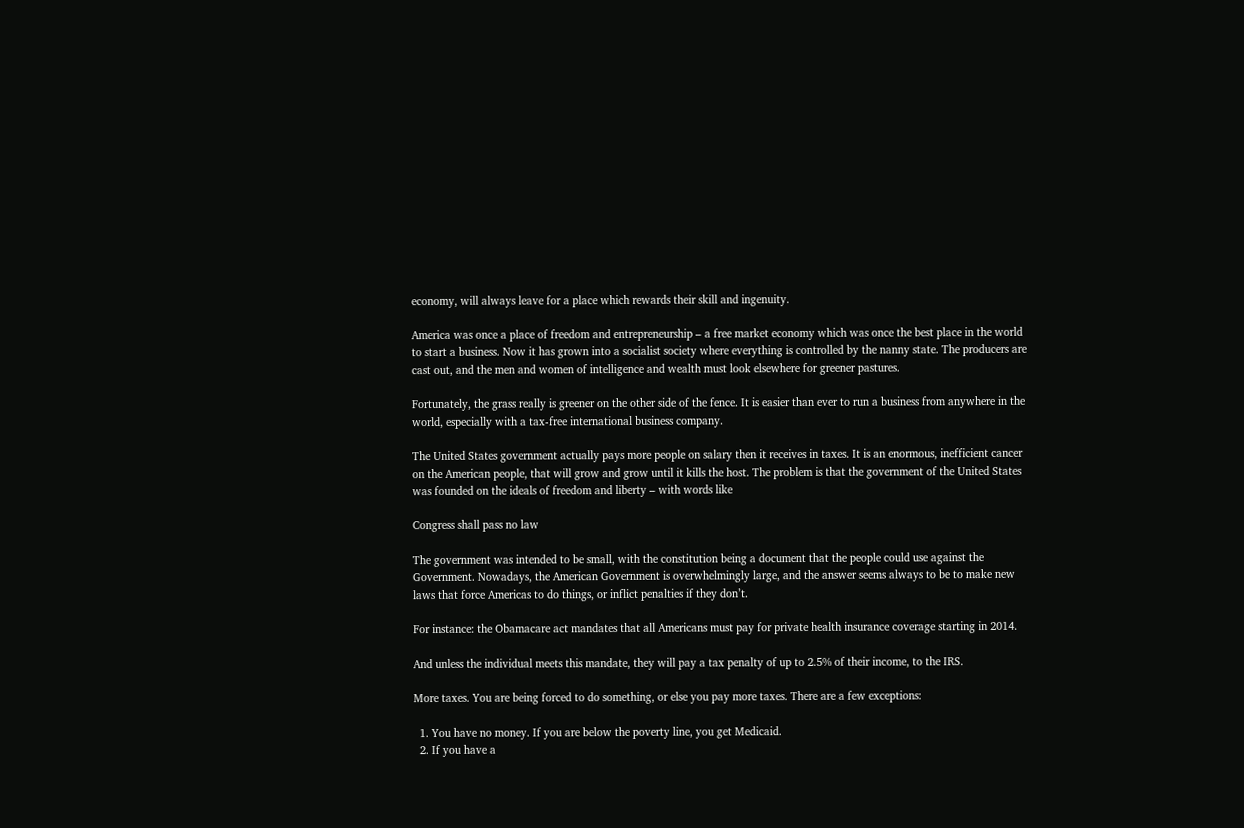economy, will always leave for a place which rewards their skill and ingenuity.

America was once a place of freedom and entrepreneurship – a free market economy which was once the best place in the world to start a business. Now it has grown into a socialist society where everything is controlled by the nanny state. The producers are cast out, and the men and women of intelligence and wealth must look elsewhere for greener pastures.

Fortunately, the grass really is greener on the other side of the fence. It is easier than ever to run a business from anywhere in the world, especially with a tax-free international business company.

The United States government actually pays more people on salary then it receives in taxes. It is an enormous, inefficient cancer on the American people, that will grow and grow until it kills the host. The problem is that the government of the United States was founded on the ideals of freedom and liberty – with words like

Congress shall pass no law

The government was intended to be small, with the constitution being a document that the people could use against the Government. Nowadays, the American Government is overwhelmingly large, and the answer seems always to be to make new laws that force Americas to do things, or inflict penalties if they don’t.

For instance: the Obamacare act mandates that all Americans must pay for private health insurance coverage starting in 2014.

And unless the individual meets this mandate, they will pay a tax penalty of up to 2.5% of their income, to the IRS.

More taxes. You are being forced to do something, or else you pay more taxes. There are a few exceptions:

  1. You have no money. If you are below the poverty line, you get Medicaid.
  2. If you have a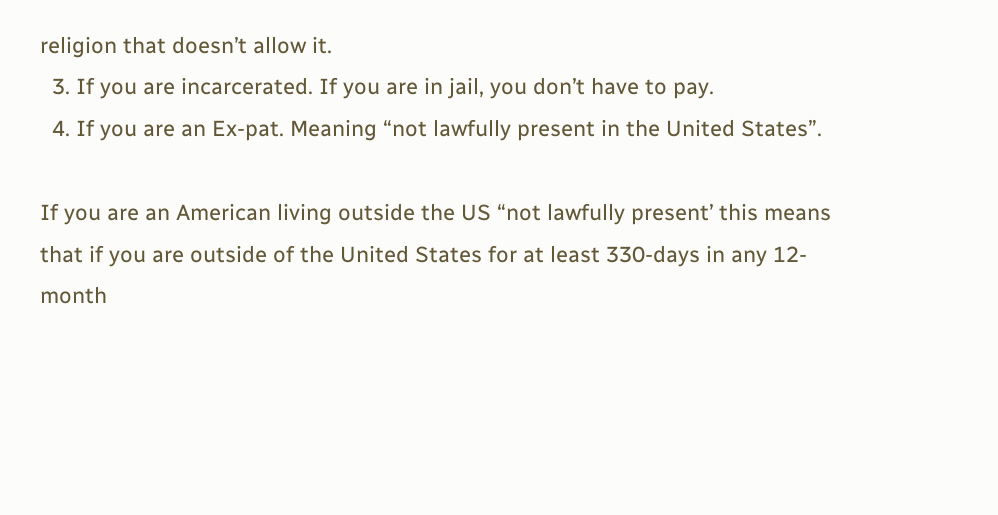religion that doesn’t allow it.
  3. If you are incarcerated. If you are in jail, you don’t have to pay.
  4. If you are an Ex-pat. Meaning “not lawfully present in the United States”.

If you are an American living outside the US “not lawfully present’ this means that if you are outside of the United States for at least 330-days in any 12-month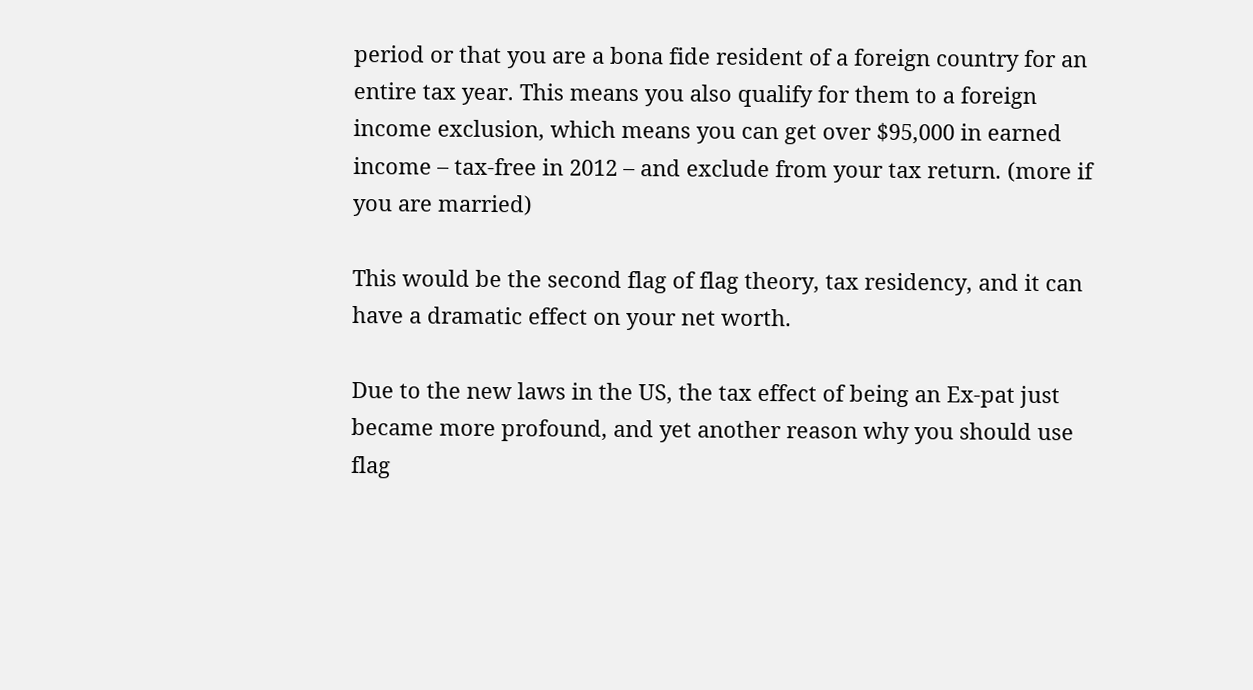period or that you are a bona fide resident of a foreign country for an entire tax year. This means you also qualify for them to a foreign income exclusion, which means you can get over $95,000 in earned income – tax-free in 2012 – and exclude from your tax return. (more if you are married)

This would be the second flag of flag theory, tax residency, and it can have a dramatic effect on your net worth.

Due to the new laws in the US, the tax effect of being an Ex-pat just became more profound, and yet another reason why you should use flag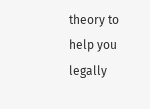theory to help you legally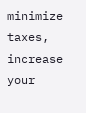minimize taxes, increase your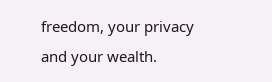freedom, your privacy and your wealth.